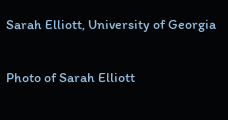Sarah Elliott, University of Georgia

Photo of Sarah Elliott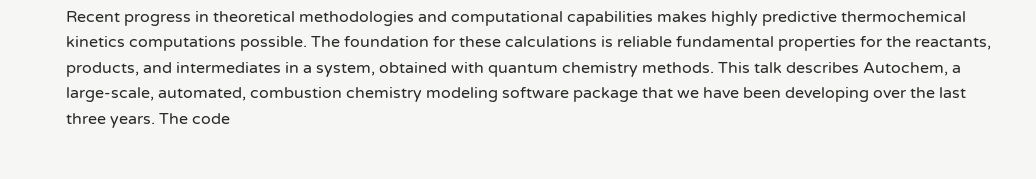Recent progress in theoretical methodologies and computational capabilities makes highly predictive thermochemical kinetics computations possible. The foundation for these calculations is reliable fundamental properties for the reactants, products, and intermediates in a system, obtained with quantum chemistry methods. This talk describes Autochem, a large-scale, automated, combustion chemistry modeling software package that we have been developing over the last three years. The code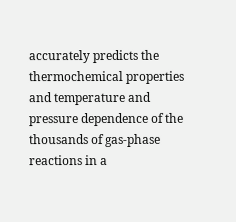accurately predicts the thermochemical properties and temperature and pressure dependence of the thousands of gas-phase reactions in a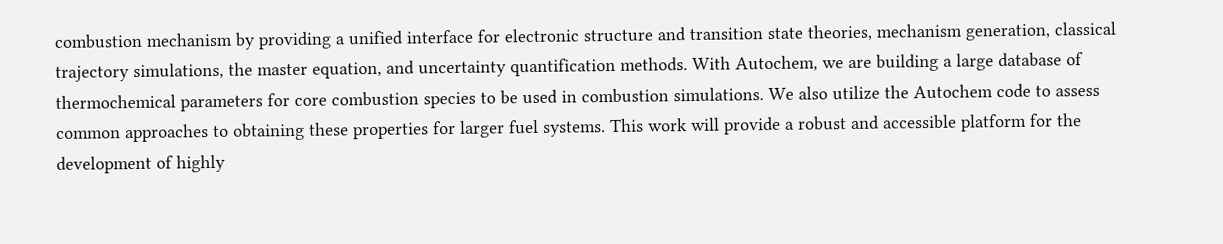combustion mechanism by providing a unified interface for electronic structure and transition state theories, mechanism generation, classical trajectory simulations, the master equation, and uncertainty quantification methods. With Autochem, we are building a large database of thermochemical parameters for core combustion species to be used in combustion simulations. We also utilize the Autochem code to assess common approaches to obtaining these properties for larger fuel systems. This work will provide a robust and accessible platform for the development of highly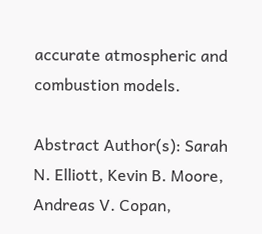accurate atmospheric and combustion models.

Abstract Author(s): Sarah N. Elliott, Kevin B. Moore, Andreas V. Copan,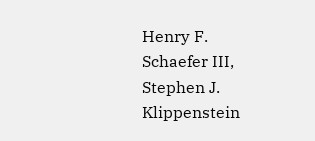Henry F. Schaefer III, Stephen J. Klippenstein